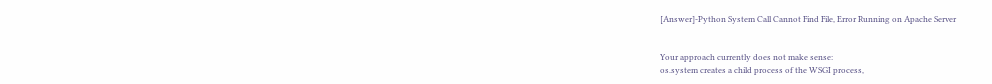[Answer]-Python System Call Cannot Find File, Error Running on Apache Server


Your approach currently does not make sense:
os.system creates a child process of the WSGI process,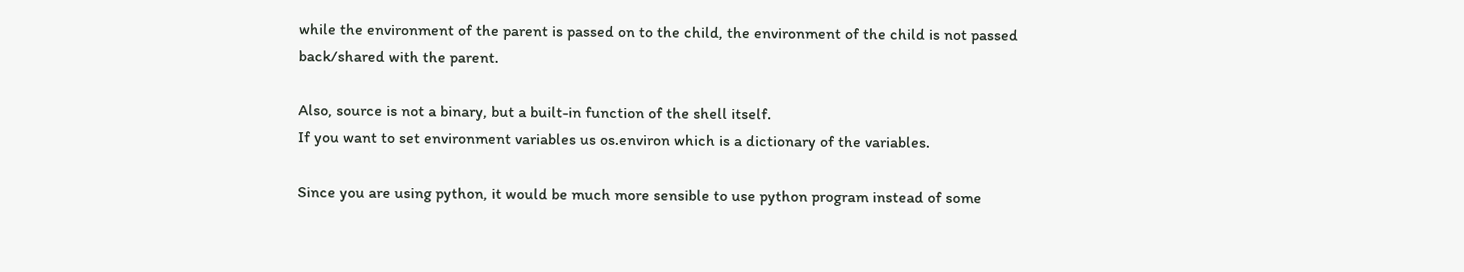while the environment of the parent is passed on to the child, the environment of the child is not passed back/shared with the parent.

Also, source is not a binary, but a built-in function of the shell itself.
If you want to set environment variables us os.environ which is a dictionary of the variables.

Since you are using python, it would be much more sensible to use python program instead of some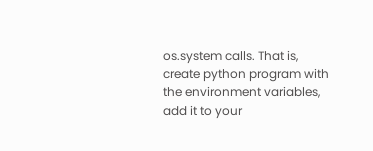os.system calls. That is, create python program with the environment variables, add it to your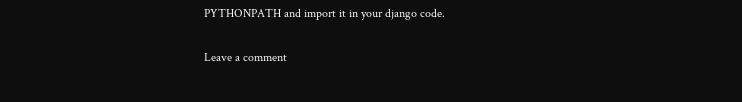PYTHONPATH and import it in your django code.

Leave a comment